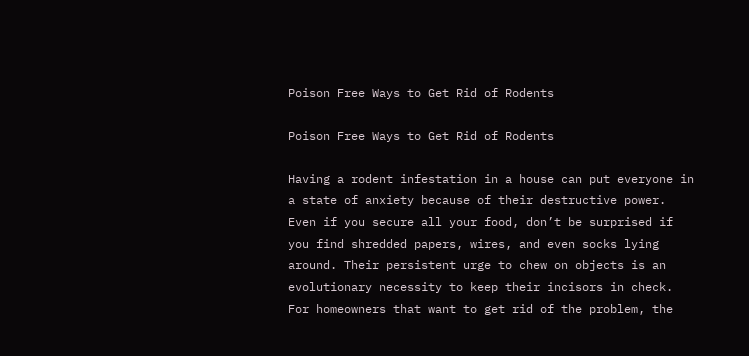Poison Free Ways to Get Rid of Rodents

Poison Free Ways to Get Rid of Rodents

Having a rodent infestation in a house can put everyone in a state of anxiety because of their destructive power. Even if you secure all your food, don’t be surprised if you find shredded papers, wires, and even socks lying around. Their persistent urge to chew on objects is an evolutionary necessity to keep their incisors in check. For homeowners that want to get rid of the problem, the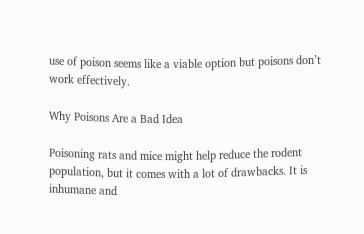use of poison seems like a viable option but poisons don’t work effectively.

Why Poisons Are a Bad Idea

Poisoning rats and mice might help reduce the rodent population, but it comes with a lot of drawbacks. It is inhumane and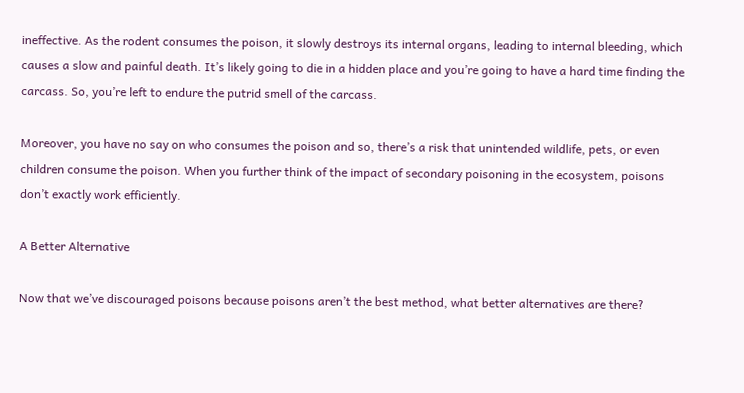ineffective. As the rodent consumes the poison, it slowly destroys its internal organs, leading to internal bleeding, which causes a slow and painful death. It’s likely going to die in a hidden place and you’re going to have a hard time finding the carcass. So, you’re left to endure the putrid smell of the carcass.

Moreover, you have no say on who consumes the poison and so, there’s a risk that unintended wildlife, pets, or even children consume the poison. When you further think of the impact of secondary poisoning in the ecosystem, poisons don’t exactly work efficiently.

A Better Alternative

Now that we’ve discouraged poisons because poisons aren’t the best method, what better alternatives are there?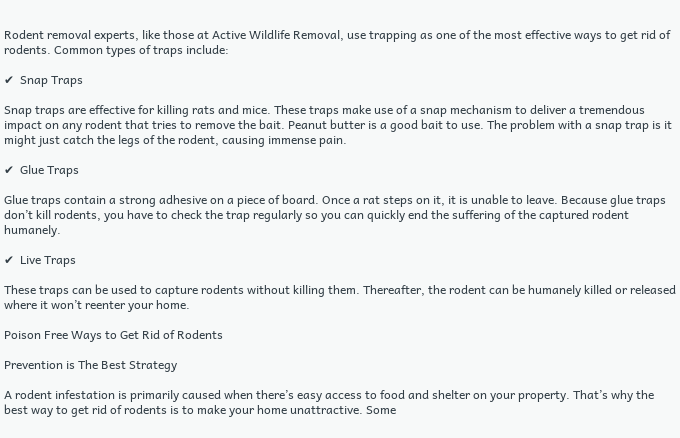Rodent removal experts, like those at Active Wildlife Removal, use trapping as one of the most effective ways to get rid of rodents. Common types of traps include:

✔  Snap Traps

Snap traps are effective for killing rats and mice. These traps make use of a snap mechanism to deliver a tremendous impact on any rodent that tries to remove the bait. Peanut butter is a good bait to use. The problem with a snap trap is it might just catch the legs of the rodent, causing immense pain.

✔  Glue Traps

Glue traps contain a strong adhesive on a piece of board. Once a rat steps on it, it is unable to leave. Because glue traps don’t kill rodents, you have to check the trap regularly so you can quickly end the suffering of the captured rodent humanely.

✔  Live Traps

These traps can be used to capture rodents without killing them. Thereafter, the rodent can be humanely killed or released where it won’t reenter your home.

Poison Free Ways to Get Rid of Rodents

Prevention is The Best Strategy

A rodent infestation is primarily caused when there’s easy access to food and shelter on your property. That’s why the best way to get rid of rodents is to make your home unattractive. Some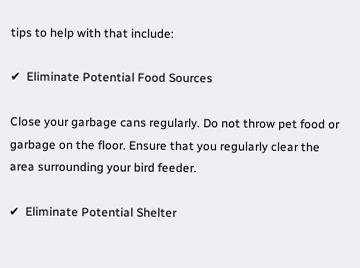tips to help with that include:

✔  Eliminate Potential Food Sources

Close your garbage cans regularly. Do not throw pet food or garbage on the floor. Ensure that you regularly clear the area surrounding your bird feeder.

✔  Eliminate Potential Shelter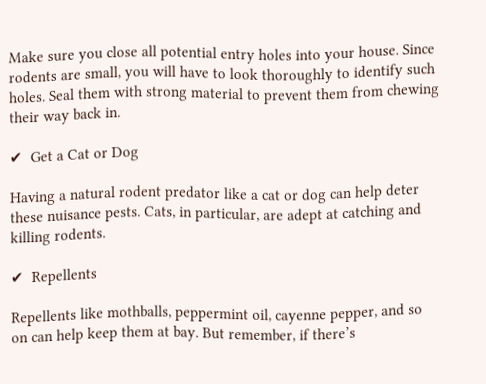Make sure you close all potential entry holes into your house. Since rodents are small, you will have to look thoroughly to identify such holes. Seal them with strong material to prevent them from chewing their way back in.

✔  Get a Cat or Dog

Having a natural rodent predator like a cat or dog can help deter these nuisance pests. Cats, in particular, are adept at catching and killing rodents.

✔  Repellents

Repellents like mothballs, peppermint oil, cayenne pepper, and so on can help keep them at bay. But remember, if there’s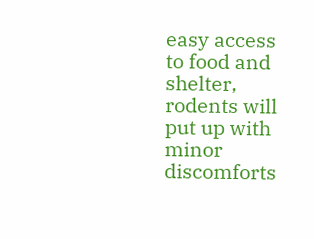easy access to food and shelter, rodents will put up with minor discomforts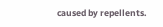caused by repellents.